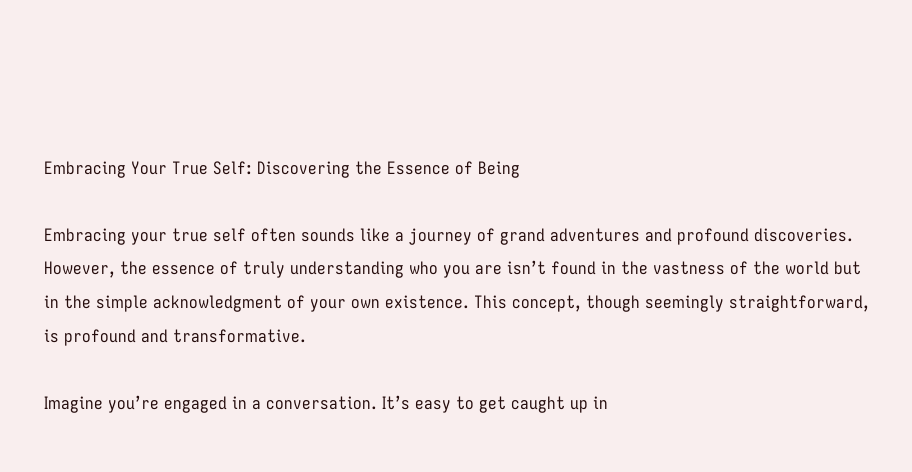Embracing Your True Self: Discovering the Essence of Being

Embracing your true self often sounds like a journey of grand adventures and profound discoveries. However, the essence of truly understanding who you are isn’t found in the vastness of the world but in the simple acknowledgment of your own existence. This concept, though seemingly straightforward, is profound and transformative.

Imagine you’re engaged in a conversation. It’s easy to get caught up in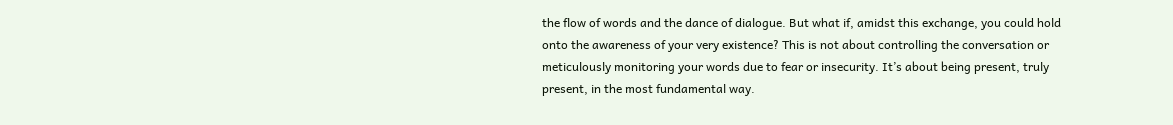the flow of words and the dance of dialogue. But what if, amidst this exchange, you could hold onto the awareness of your very existence? This is not about controlling the conversation or meticulously monitoring your words due to fear or insecurity. It’s about being present, truly present, in the most fundamental way.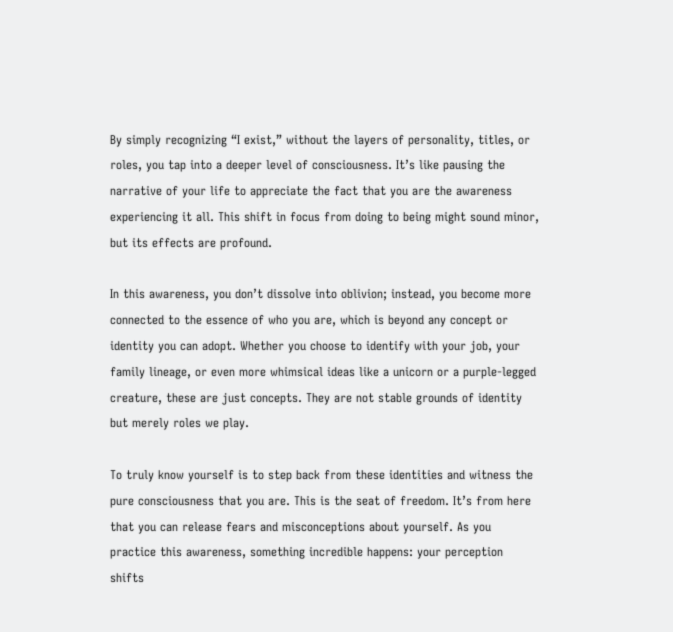By simply recognizing “I exist,” without the layers of personality, titles, or roles, you tap into a deeper level of consciousness. It’s like pausing the narrative of your life to appreciate the fact that you are the awareness experiencing it all. This shift in focus from doing to being might sound minor, but its effects are profound.

In this awareness, you don’t dissolve into oblivion; instead, you become more connected to the essence of who you are, which is beyond any concept or identity you can adopt. Whether you choose to identify with your job, your family lineage, or even more whimsical ideas like a unicorn or a purple-legged creature, these are just concepts. They are not stable grounds of identity but merely roles we play.

To truly know yourself is to step back from these identities and witness the pure consciousness that you are. This is the seat of freedom. It’s from here that you can release fears and misconceptions about yourself. As you practice this awareness, something incredible happens: your perception shifts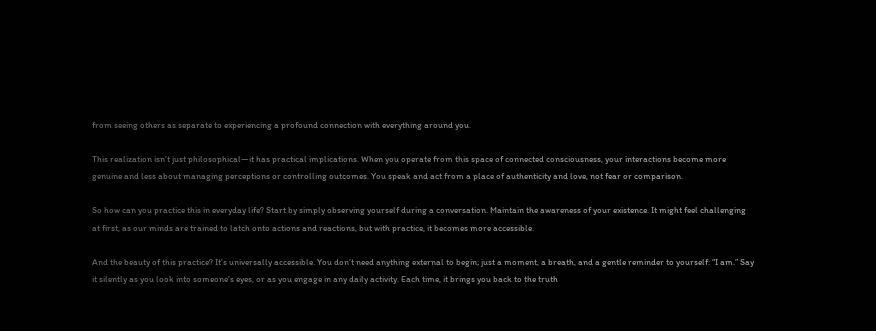from seeing others as separate to experiencing a profound connection with everything around you.

This realization isn’t just philosophical—it has practical implications. When you operate from this space of connected consciousness, your interactions become more genuine and less about managing perceptions or controlling outcomes. You speak and act from a place of authenticity and love, not fear or comparison.

So how can you practice this in everyday life? Start by simply observing yourself during a conversation. Maintain the awareness of your existence. It might feel challenging at first, as our minds are trained to latch onto actions and reactions, but with practice, it becomes more accessible.

And the beauty of this practice? It’s universally accessible. You don’t need anything external to begin; just a moment, a breath, and a gentle reminder to yourself: “I am.” Say it silently as you look into someone’s eyes, or as you engage in any daily activity. Each time, it brings you back to the truth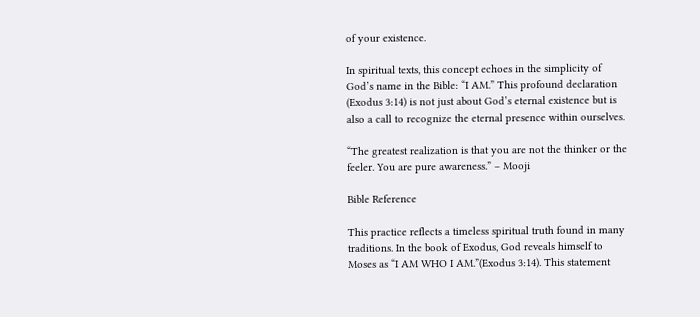of your existence.

In spiritual texts, this concept echoes in the simplicity of God’s name in the Bible: “I AM.” This profound declaration (Exodus 3:14) is not just about God’s eternal existence but is also a call to recognize the eternal presence within ourselves.

“The greatest realization is that you are not the thinker or the feeler. You are pure awareness.” – Mooji

Bible Reference

This practice reflects a timeless spiritual truth found in many traditions. In the book of Exodus, God reveals himself to Moses as “I AM WHO I AM.”(Exodus 3:14). This statement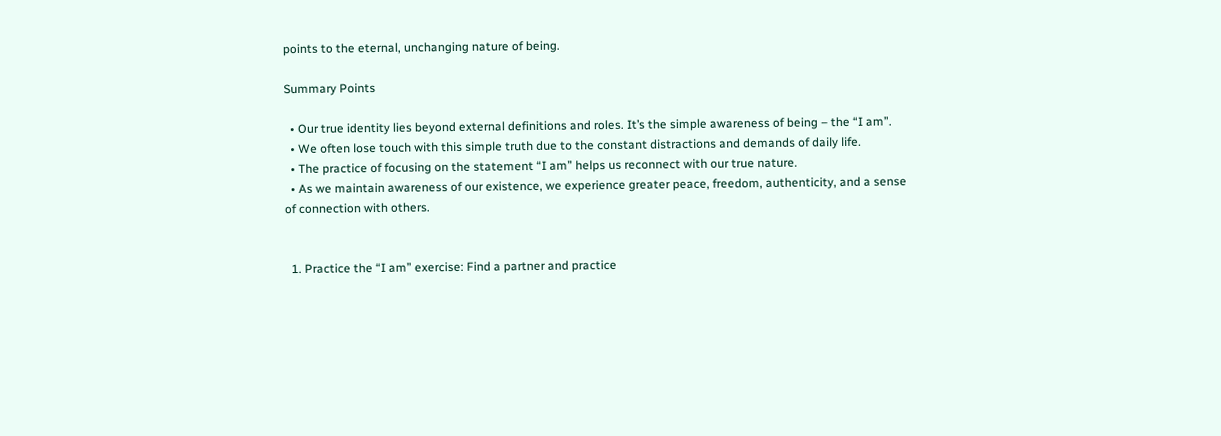points to the eternal, unchanging nature of being.

Summary Points

  • Our true identity lies beyond external definitions and roles. It’s the simple awareness of being – the “I am”.
  • We often lose touch with this simple truth due to the constant distractions and demands of daily life.
  • The practice of focusing on the statement “I am” helps us reconnect with our true nature.
  • As we maintain awareness of our existence, we experience greater peace, freedom, authenticity, and a sense of connection with others.


  1. Practice the “I am” exercise: Find a partner and practice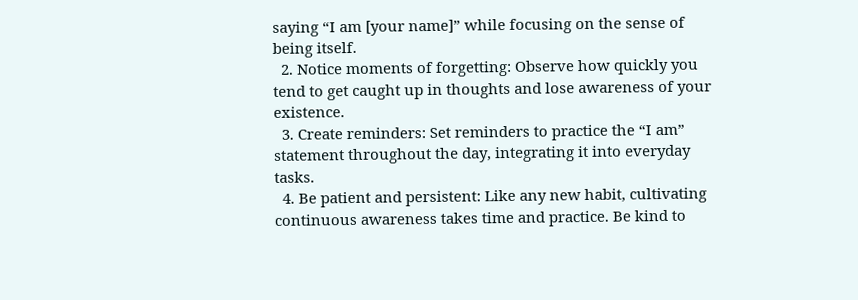saying “I am [your name]” while focusing on the sense of being itself.
  2. Notice moments of forgetting: Observe how quickly you tend to get caught up in thoughts and lose awareness of your existence.
  3. Create reminders: Set reminders to practice the “I am” statement throughout the day, integrating it into everyday tasks.
  4. Be patient and persistent: Like any new habit, cultivating continuous awareness takes time and practice. Be kind to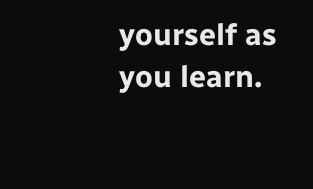yourself as you learn.